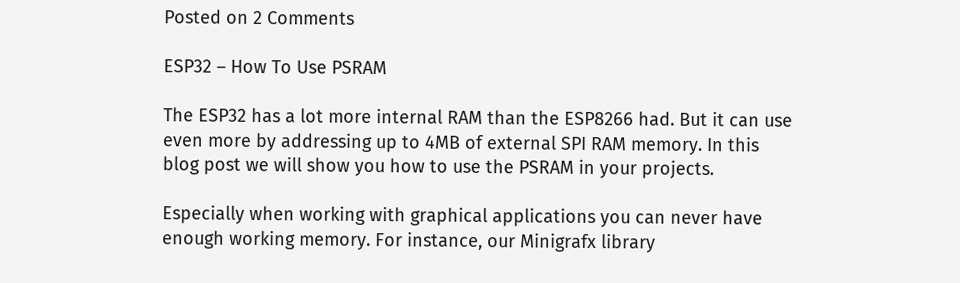Posted on 2 Comments

ESP32 – How To Use PSRAM

The ESP32 has a lot more internal RAM than the ESP8266 had. But it can use even more by addressing up to 4MB of external SPI RAM memory. In this blog post we will show you how to use the PSRAM in your projects.

Especially when working with graphical applications you can never have enough working memory. For instance, our Minigrafx library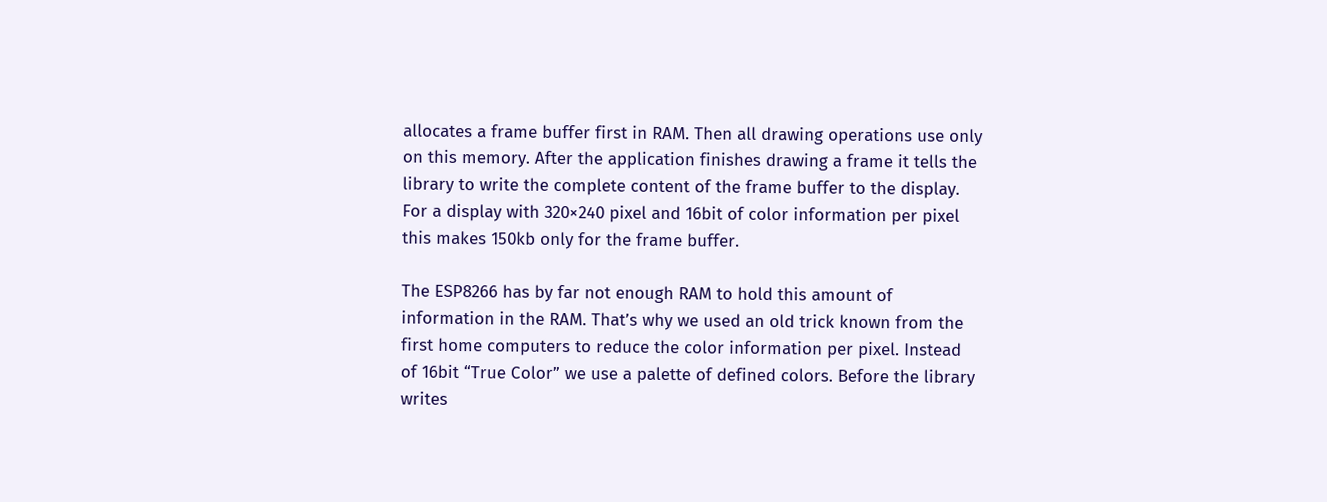allocates a frame buffer first in RAM. Then all drawing operations use only on this memory. After the application finishes drawing a frame it tells the library to write the complete content of the frame buffer to the display. For a display with 320×240 pixel and 16bit of color information per pixel this makes 150kb only for the frame buffer.

The ESP8266 has by far not enough RAM to hold this amount of information in the RAM. That’s why we used an old trick known from the first home computers to reduce the color information per pixel. Instead of 16bit “True Color” we use a palette of defined colors. Before the library writes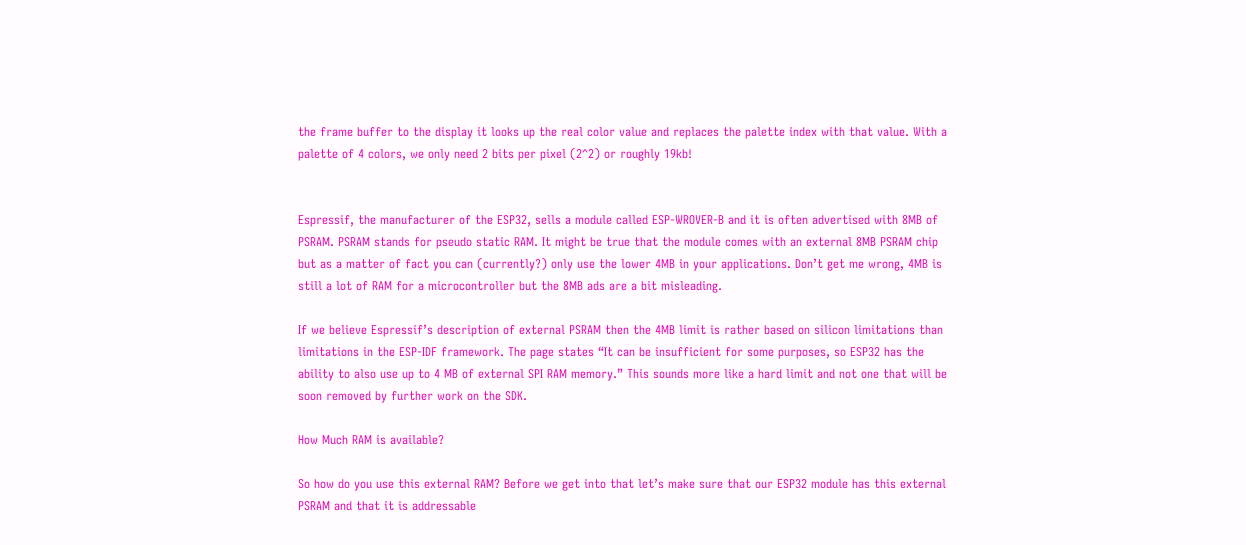the frame buffer to the display it looks up the real color value and replaces the palette index with that value. With a palette of 4 colors, we only need 2 bits per pixel (2^2) or roughly 19kb!


Espressif, the manufacturer of the ESP32, sells a module called ESP-WROVER-B and it is often advertised with 8MB of PSRAM. PSRAM stands for pseudo static RAM. It might be true that the module comes with an external 8MB PSRAM chip but as a matter of fact you can (currently?) only use the lower 4MB in your applications. Don’t get me wrong, 4MB is still a lot of RAM for a microcontroller but the 8MB ads are a bit misleading.

If we believe Espressif’s description of external PSRAM then the 4MB limit is rather based on silicon limitations than limitations in the ESP-IDF framework. The page states “It can be insufficient for some purposes, so ESP32 has the ability to also use up to 4 MB of external SPI RAM memory.” This sounds more like a hard limit and not one that will be soon removed by further work on the SDK.

How Much RAM is available?

So how do you use this external RAM? Before we get into that let’s make sure that our ESP32 module has this external PSRAM and that it is addressable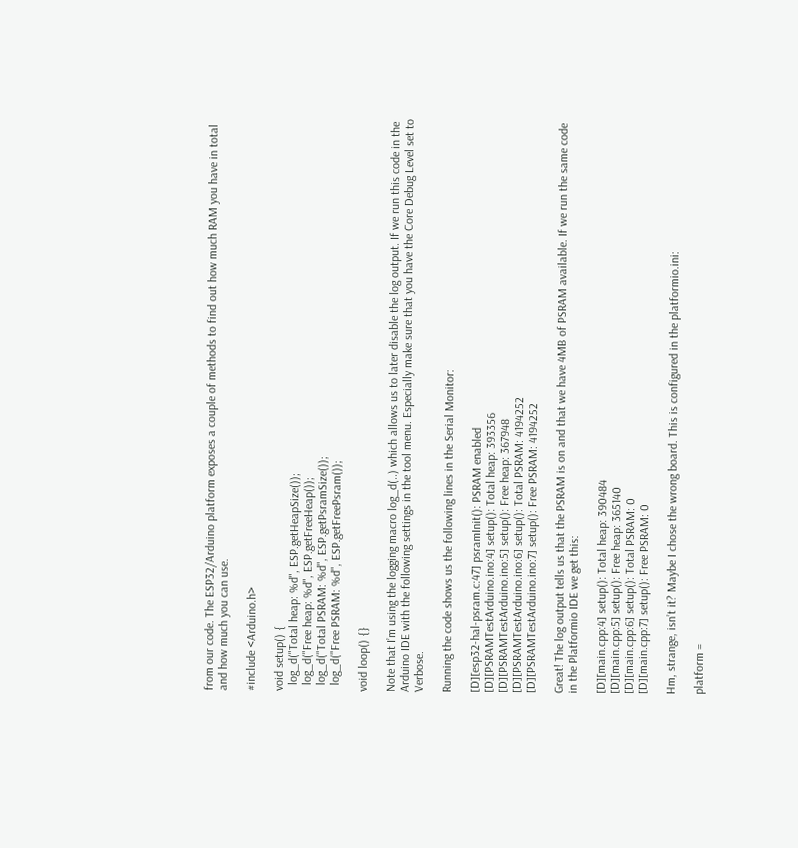from our code. The ESP32/Arduino platform exposes a couple of methods to find out how much RAM you have in total and how much you can use.

#include <Arduino.h>

void setup() {
  log_d("Total heap: %d", ESP.getHeapSize());
  log_d("Free heap: %d", ESP.getFreeHeap());
  log_d("Total PSRAM: %d", ESP.getPsramSize());
  log_d("Free PSRAM: %d", ESP.getFreePsram());

void loop() {}

Note that I’m using the logging macro log_d(..) which allows us to later disable the log output. If we run this code in the Arduino IDE with the following settings in the tool menu. Especially make sure that you have the Core Debug Level set to Verbose.

Running the code shows us the following lines in the Serial Monitor:

[D][esp32-hal-psram.c:47] psramInit(): PSRAM enabled
[D][PSRAMTestArduino.ino:4] setup(): Total heap: 393356
[D][PSRAMTestArduino.ino:5] setup(): Free heap: 367948
[D][PSRAMTestArduino.ino:6] setup(): Total PSRAM: 4194252
[D][PSRAMTestArduino.ino:7] setup(): Free PSRAM: 4194252

Great! The log output tells us that the PSRAM is on and that we have 4MB of PSRAM available. If we run the same code in the Platformio IDE we get this:

[D][main.cpp:4] setup(): Total heap: 390484
[D][main.cpp:5] setup(): Free heap: 365140
[D][main.cpp:6] setup(): Total PSRAM: 0
[D][main.cpp:7] setup(): Free PSRAM: 0

Hm, strange, isn’t it? Maybe I chose the wrong board. This is configured in the platformio.ini:

platform =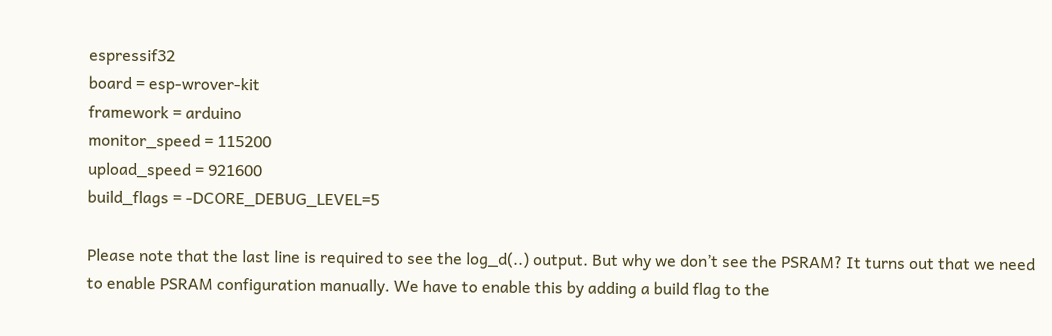espressif32
board = esp-wrover-kit
framework = arduino
monitor_speed = 115200
upload_speed = 921600
build_flags = -DCORE_DEBUG_LEVEL=5

Please note that the last line is required to see the log_d(..) output. But why we don’t see the PSRAM? It turns out that we need to enable PSRAM configuration manually. We have to enable this by adding a build flag to the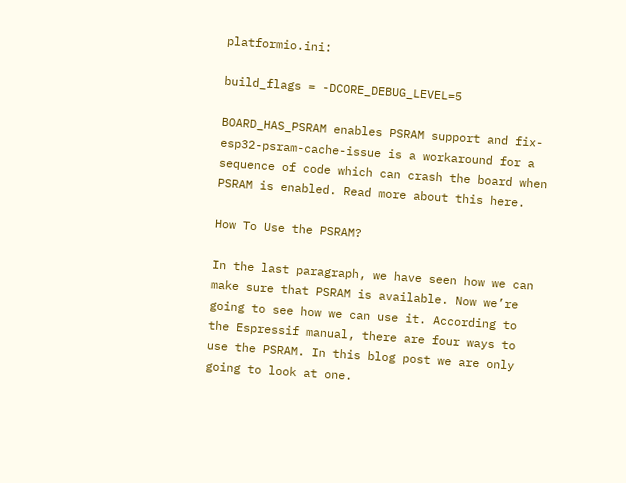platformio.ini:

build_flags = -DCORE_DEBUG_LEVEL=5

BOARD_HAS_PSRAM enables PSRAM support and fix-esp32-psram-cache-issue is a workaround for a sequence of code which can crash the board when PSRAM is enabled. Read more about this here.

How To Use the PSRAM?

In the last paragraph, we have seen how we can make sure that PSRAM is available. Now we’re going to see how we can use it. According to the Espressif manual, there are four ways to use the PSRAM. In this blog post we are only going to look at one.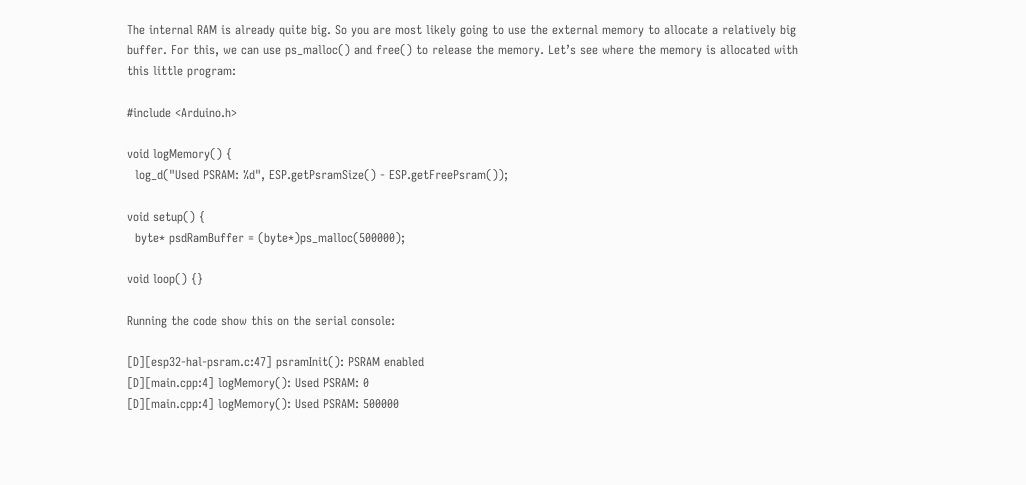The internal RAM is already quite big. So you are most likely going to use the external memory to allocate a relatively big buffer. For this, we can use ps_malloc() and free() to release the memory. Let’s see where the memory is allocated with this little program:

#include <Arduino.h>

void logMemory() {
  log_d("Used PSRAM: %d", ESP.getPsramSize() - ESP.getFreePsram());

void setup() {
  byte* psdRamBuffer = (byte*)ps_malloc(500000);

void loop() {}

Running the code show this on the serial console:

[D][esp32-hal-psram.c:47] psramInit(): PSRAM enabled
[D][main.cpp:4] logMemory(): Used PSRAM: 0
[D][main.cpp:4] logMemory(): Used PSRAM: 500000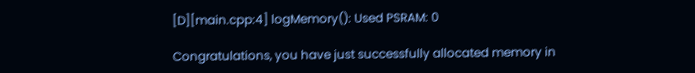[D][main.cpp:4] logMemory(): Used PSRAM: 0

Congratulations, you have just successfully allocated memory in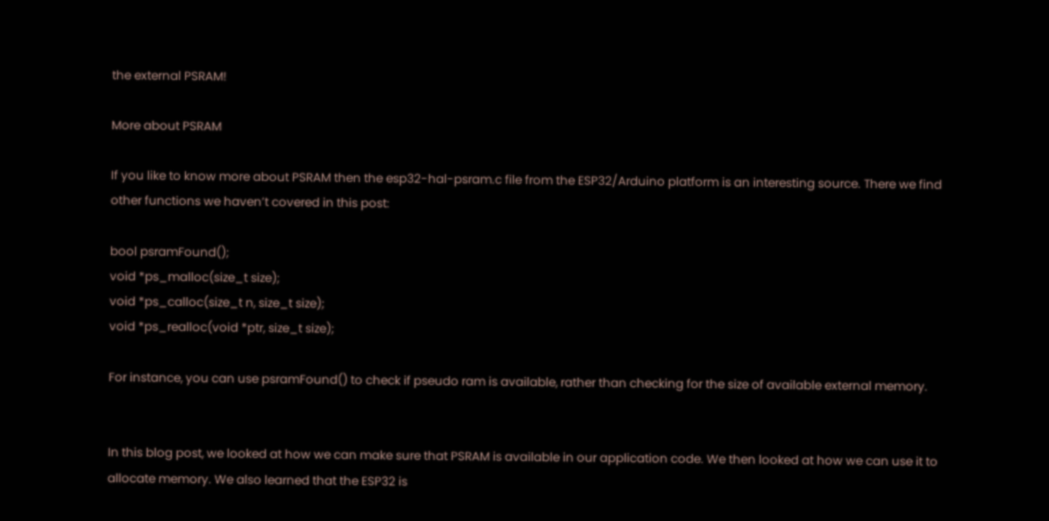the external PSRAM!

More about PSRAM

If you like to know more about PSRAM then the esp32-hal-psram.c file from the ESP32/Arduino platform is an interesting source. There we find other functions we haven’t covered in this post:

bool psramFound();
void *ps_malloc(size_t size);
void *ps_calloc(size_t n, size_t size);
void *ps_realloc(void *ptr, size_t size);

For instance, you can use psramFound() to check if pseudo ram is available, rather than checking for the size of available external memory.


In this blog post, we looked at how we can make sure that PSRAM is available in our application code. We then looked at how we can use it to allocate memory. We also learned that the ESP32 is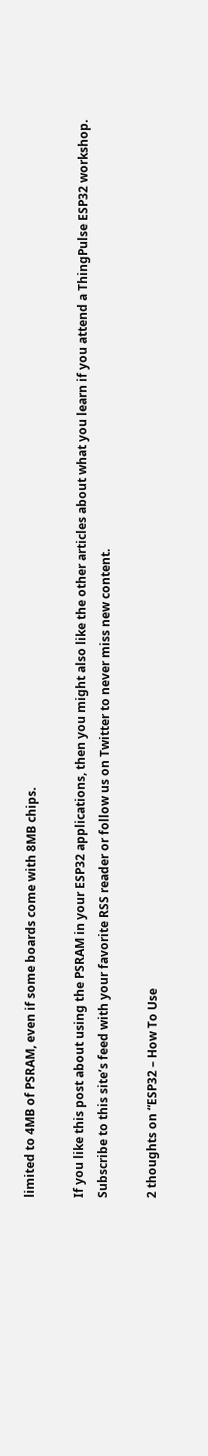limited to 4MB of PSRAM, even if some boards come with 8MB chips.

If you like this post about using the PSRAM in your ESP32 applications, then you might also like the other articles about what you learn if you attend a ThingPulse ESP32 workshop. Subscribe to this site’s feed with your favorite RSS reader or follow us on Twitter to never miss new content.

2 thoughts on “ESP32 – How To Use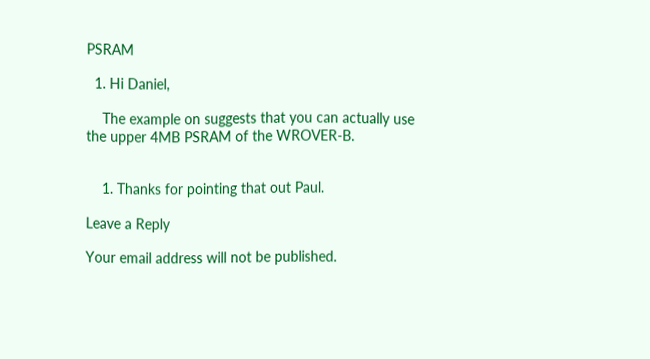PSRAM

  1. Hi Daniel,

    The example on suggests that you can actually use the upper 4MB PSRAM of the WROVER-B.


    1. Thanks for pointing that out Paul.

Leave a Reply

Your email address will not be published.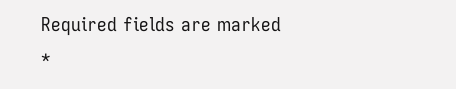Required fields are marked *